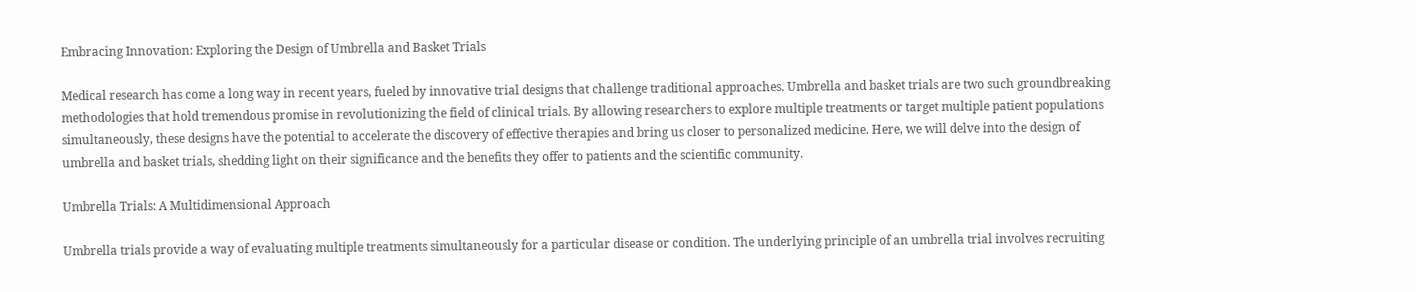Embracing Innovation: Exploring the Design of Umbrella and Basket Trials

Medical research has come a long way in recent years, fueled by innovative trial designs that challenge traditional approaches. Umbrella and basket trials are two such groundbreaking methodologies that hold tremendous promise in revolutionizing the field of clinical trials. By allowing researchers to explore multiple treatments or target multiple patient populations simultaneously, these designs have the potential to accelerate the discovery of effective therapies and bring us closer to personalized medicine. Here, we will delve into the design of umbrella and basket trials, shedding light on their significance and the benefits they offer to patients and the scientific community.

Umbrella Trials: A Multidimensional Approach

Umbrella trials provide a way of evaluating multiple treatments simultaneously for a particular disease or condition. The underlying principle of an umbrella trial involves recruiting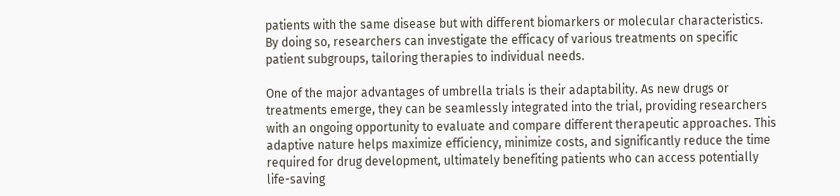patients with the same disease but with different biomarkers or molecular characteristics. By doing so, researchers can investigate the efficacy of various treatments on specific patient subgroups, tailoring therapies to individual needs.

One of the major advantages of umbrella trials is their adaptability. As new drugs or treatments emerge, they can be seamlessly integrated into the trial, providing researchers with an ongoing opportunity to evaluate and compare different therapeutic approaches. This adaptive nature helps maximize efficiency, minimize costs, and significantly reduce the time required for drug development, ultimately benefiting patients who can access potentially life-saving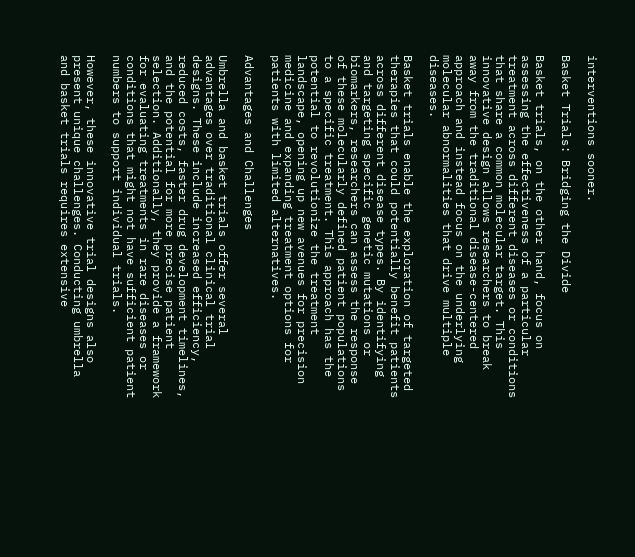interventions sooner.

Basket Trials: Bridging the Divide

Basket trials, on the other hand, focus on assessing the effectiveness of a particular treatment across different diseases or conditions that share a common molecular target. This innovative design allows researchers to break away from the traditional disease-centered approach and instead focus on the underlying molecular abnormalities that drive multiple diseases.

Basket trials enable the exploration of targeted therapies that could potentially benefit patients across different disease types. By identifying and targeting specific genetic mutations or biomarkers, researchers can assess the response of these molecularly defined patient populations to a specific treatment. This approach has the potential to revolutionize the treatment landscape, opening up new avenues for precision medicine and expanding treatment options for patients with limited alternatives.

Advantages and Challenges

Umbrella and basket trials offer several advantages over traditional clinical trial designs. These include increased efficiency, reduced costs, faster drug development timelines, and the potential for more precise patient selection. Additionally, they provide a framework for evaluating treatments in rare diseases or conditions that might not have sufficient patient numbers to support individual trials.

However, these innovative trial designs also present unique challenges. Conducting umbrella and basket trials requires extensive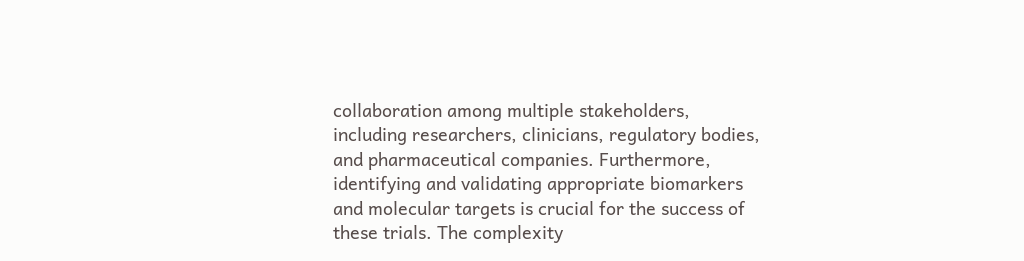collaboration among multiple stakeholders, including researchers, clinicians, regulatory bodies, and pharmaceutical companies. Furthermore, identifying and validating appropriate biomarkers and molecular targets is crucial for the success of these trials. The complexity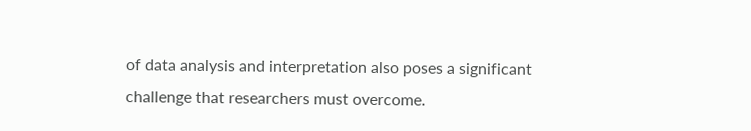of data analysis and interpretation also poses a significant challenge that researchers must overcome.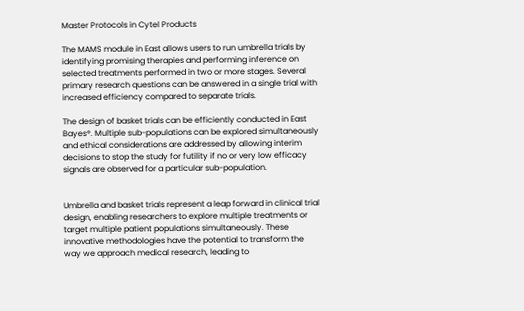Master Protocols in Cytel Products

The MAMS module in East allows users to run umbrella trials by identifying promising therapies and performing inference on selected treatments performed in two or more stages. Several primary research questions can be answered in a single trial with increased efficiency compared to separate trials.

The design of basket trials can be efficiently conducted in East Bayes®. Multiple sub-populations can be explored simultaneously and ethical considerations are addressed by allowing interim decisions to stop the study for futility if no or very low efficacy signals are observed for a particular sub-population.


Umbrella and basket trials represent a leap forward in clinical trial design, enabling researchers to explore multiple treatments or target multiple patient populations simultaneously. These innovative methodologies have the potential to transform the way we approach medical research, leading to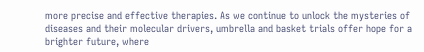more precise and effective therapies. As we continue to unlock the mysteries of diseases and their molecular drivers, umbrella and basket trials offer hope for a brighter future, where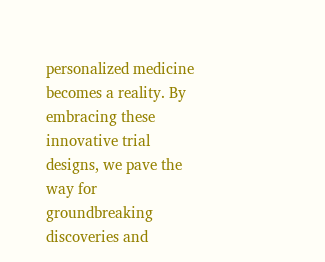personalized medicine becomes a reality. By embracing these innovative trial designs, we pave the way for groundbreaking discoveries and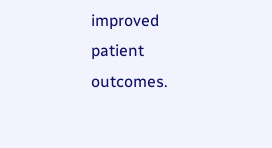improved patient outcomes.